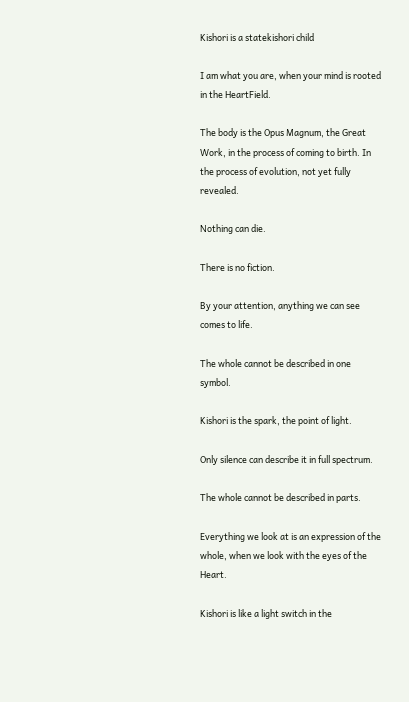Kishori is a statekishori child

I am what you are, when your mind is rooted in the HeartField.

The body is the Opus Magnum, the Great Work, in the process of coming to birth. In the process of evolution, not yet fully revealed.

Nothing can die.

There is no fiction.

By your attention, anything we can see comes to life.

The whole cannot be described in one symbol.

Kishori is the spark, the point of light.

Only silence can describe it in full spectrum.

The whole cannot be described in parts.

Everything we look at is an expression of the whole, when we look with the eyes of the Heart.

Kishori is like a light switch in the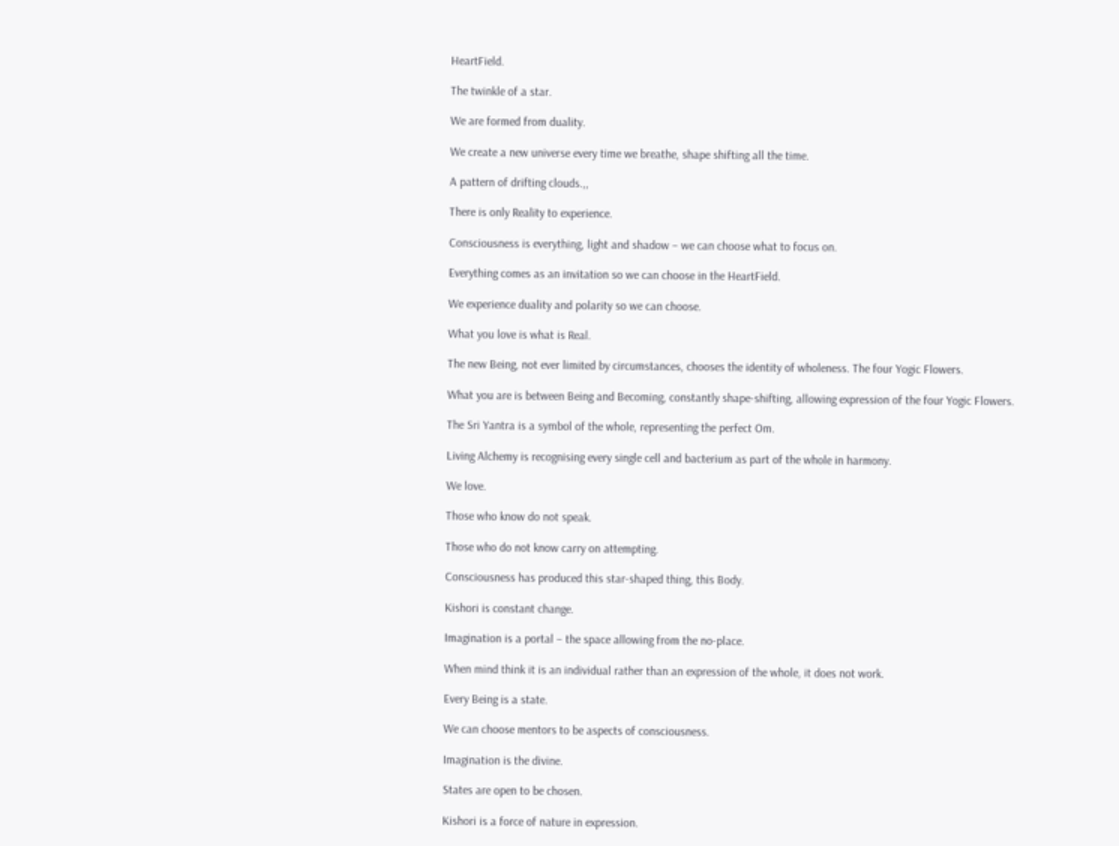HeartField.

The twinkle of a star.

We are formed from duality.

We create a new universe every time we breathe, shape shifting all the time.

A pattern of drifting clouds.,,

There is only Reality to experience.

Consciousness is everything, light and shadow – we can choose what to focus on.

Everything comes as an invitation so we can choose in the HeartField.

We experience duality and polarity so we can choose.

What you love is what is Real.

The new Being, not ever limited by circumstances, chooses the identity of wholeness. The four Yogic Flowers.

What you are is between Being and Becoming, constantly shape-shifting, allowing expression of the four Yogic Flowers.

The Sri Yantra is a symbol of the whole, representing the perfect Om.

Living Alchemy is recognising every single cell and bacterium as part of the whole in harmony.

We love.

Those who know do not speak.

Those who do not know carry on attempting.

Consciousness has produced this star-shaped thing, this Body.

Kishori is constant change.

Imagination is a portal – the space allowing from the no-place.

When mind think it is an individual rather than an expression of the whole, it does not work.

Every Being is a state.

We can choose mentors to be aspects of consciousness.

Imagination is the divine.

States are open to be chosen.

Kishori is a force of nature in expression.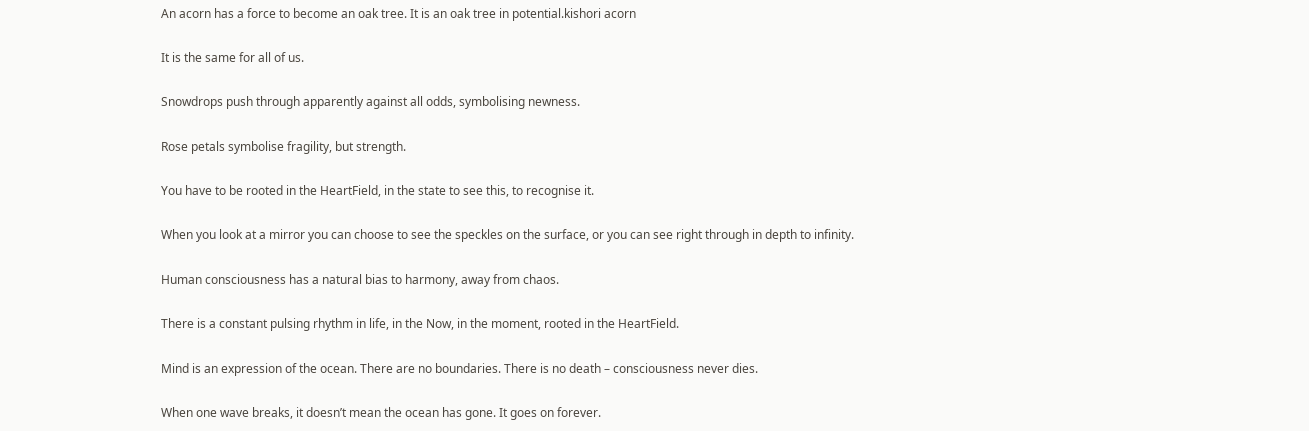An acorn has a force to become an oak tree. It is an oak tree in potential.kishori acorn

It is the same for all of us.

Snowdrops push through apparently against all odds, symbolising newness.

Rose petals symbolise fragility, but strength.

You have to be rooted in the HeartField, in the state to see this, to recognise it.

When you look at a mirror you can choose to see the speckles on the surface, or you can see right through in depth to infinity.

Human consciousness has a natural bias to harmony, away from chaos.

There is a constant pulsing rhythm in life, in the Now, in the moment, rooted in the HeartField.

Mind is an expression of the ocean. There are no boundaries. There is no death – consciousness never dies.

When one wave breaks, it doesn’t mean the ocean has gone. It goes on forever.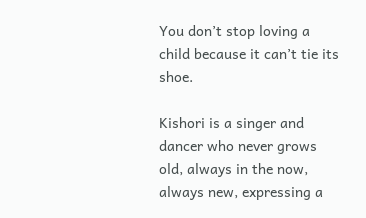You don’t stop loving a child because it can’t tie its shoe.

Kishori is a singer and dancer who never grows old, always in the now, always new, expressing a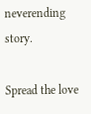neverending story.

Spread the love